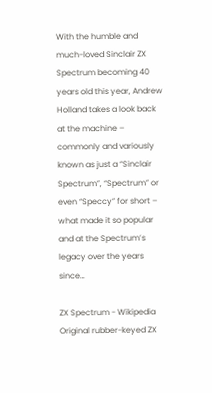With the humble and much-loved Sinclair ZX Spectrum becoming 40 years old this year, Andrew Holland takes a look back at the machine – commonly and variously known as just a “Sinclair Spectrum”, “Spectrum” or even “Speccy” for short – what made it so popular and at the Spectrum’s legacy over the years since…

ZX Spectrum - Wikipedia
Original rubber-keyed ZX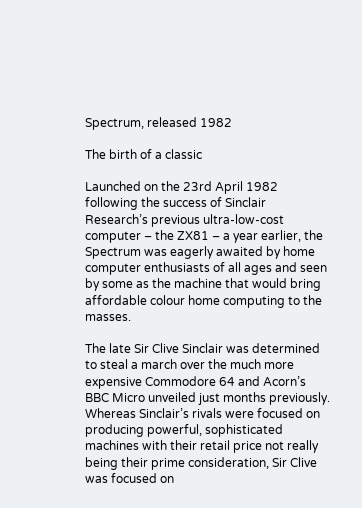Spectrum, released 1982

The birth of a classic

Launched on the 23rd April 1982 following the success of Sinclair Research’s previous ultra-low-cost computer – the ZX81 – a year earlier, the Spectrum was eagerly awaited by home computer enthusiasts of all ages and seen by some as the machine that would bring affordable colour home computing to the masses.

The late Sir Clive Sinclair was determined to steal a march over the much more expensive Commodore 64 and Acorn’s BBC Micro unveiled just months previously. Whereas Sinclair’s rivals were focused on producing powerful, sophisticated machines with their retail price not really being their prime consideration, Sir Clive was focused on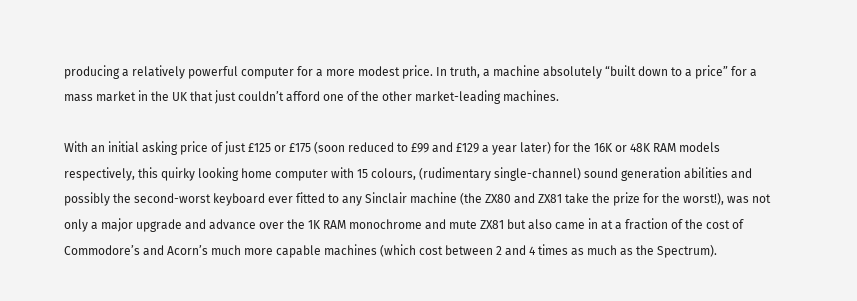producing a relatively powerful computer for a more modest price. In truth, a machine absolutely “built down to a price” for a mass market in the UK that just couldn’t afford one of the other market-leading machines.

With an initial asking price of just £125 or £175 (soon reduced to £99 and £129 a year later) for the 16K or 48K RAM models respectively, this quirky looking home computer with 15 colours, (rudimentary single-channel) sound generation abilities and possibly the second-worst keyboard ever fitted to any Sinclair machine (the ZX80 and ZX81 take the prize for the worst!), was not only a major upgrade and advance over the 1K RAM monochrome and mute ZX81 but also came in at a fraction of the cost of Commodore’s and Acorn’s much more capable machines (which cost between 2 and 4 times as much as the Spectrum).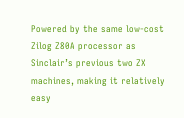Powered by the same low-cost Zilog Z80A processor as Sinclair’s previous two ZX machines, making it relatively easy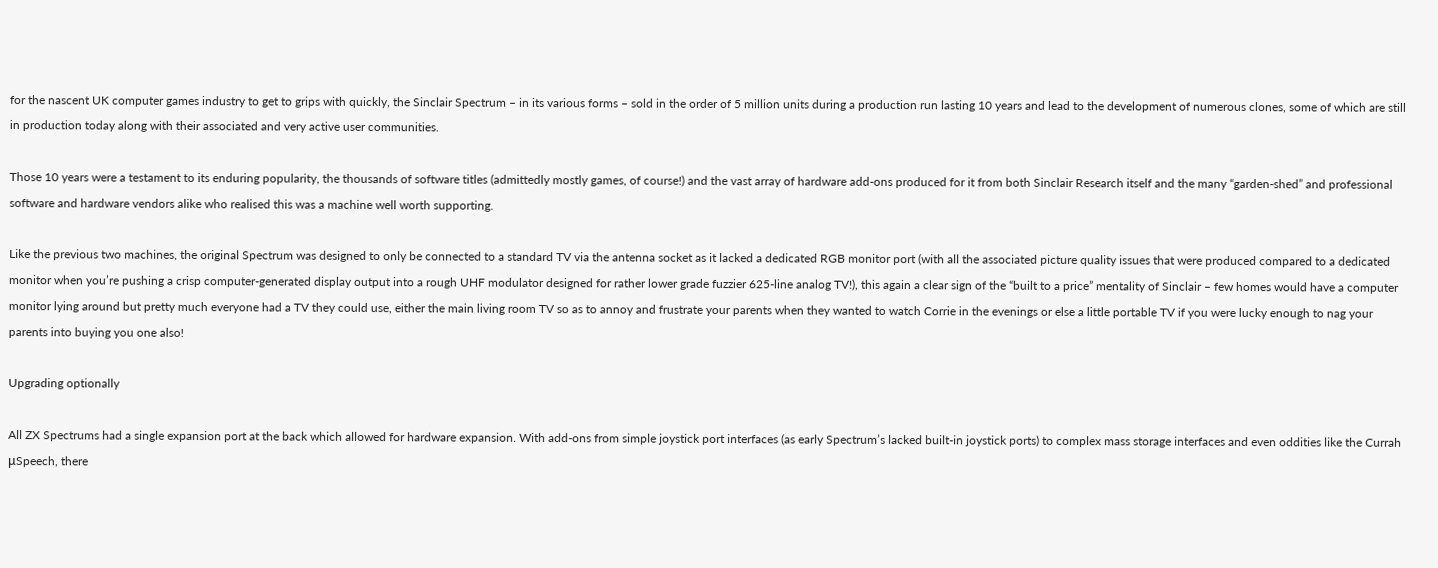for the nascent UK computer games industry to get to grips with quickly, the Sinclair Spectrum – in its various forms – sold in the order of 5 million units during a production run lasting 10 years and lead to the development of numerous clones, some of which are still in production today along with their associated and very active user communities.

Those 10 years were a testament to its enduring popularity, the thousands of software titles (admittedly mostly games, of course!) and the vast array of hardware add-ons produced for it from both Sinclair Research itself and the many “garden-shed” and professional software and hardware vendors alike who realised this was a machine well worth supporting.

Like the previous two machines, the original Spectrum was designed to only be connected to a standard TV via the antenna socket as it lacked a dedicated RGB monitor port (with all the associated picture quality issues that were produced compared to a dedicated monitor when you’re pushing a crisp computer-generated display output into a rough UHF modulator designed for rather lower grade fuzzier 625-line analog TV!), this again a clear sign of the “built to a price” mentality of Sinclair – few homes would have a computer monitor lying around but pretty much everyone had a TV they could use, either the main living room TV so as to annoy and frustrate your parents when they wanted to watch Corrie in the evenings or else a little portable TV if you were lucky enough to nag your parents into buying you one also!

Upgrading optionally

All ZX Spectrums had a single expansion port at the back which allowed for hardware expansion. With add-ons from simple joystick port interfaces (as early Spectrum’s lacked built-in joystick ports) to complex mass storage interfaces and even oddities like the Currah μSpeech, there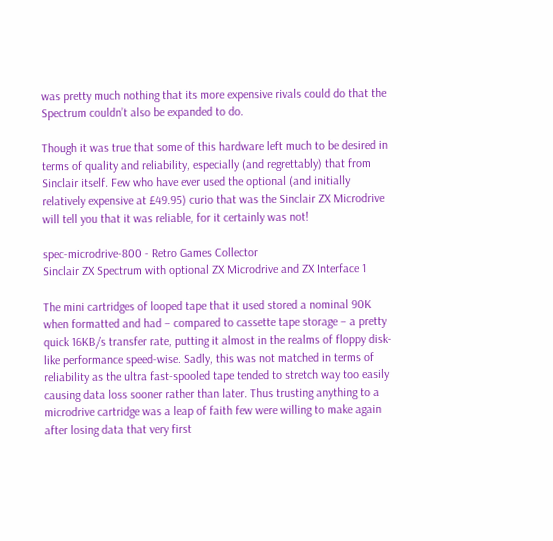was pretty much nothing that its more expensive rivals could do that the Spectrum couldn’t also be expanded to do.

Though it was true that some of this hardware left much to be desired in terms of quality and reliability, especially (and regrettably) that from Sinclair itself. Few who have ever used the optional (and initially relatively expensive at £49.95) curio that was the Sinclair ZX Microdrive will tell you that it was reliable, for it certainly was not!

spec-microdrive-800 - Retro Games Collector
Sinclair ZX Spectrum with optional ZX Microdrive and ZX Interface 1

The mini cartridges of looped tape that it used stored a nominal 90K when formatted and had – compared to cassette tape storage – a pretty quick 16KB/s transfer rate, putting it almost in the realms of floppy disk-like performance speed-wise. Sadly, this was not matched in terms of reliability as the ultra fast-spooled tape tended to stretch way too easily causing data loss sooner rather than later. Thus trusting anything to a microdrive cartridge was a leap of faith few were willing to make again after losing data that very first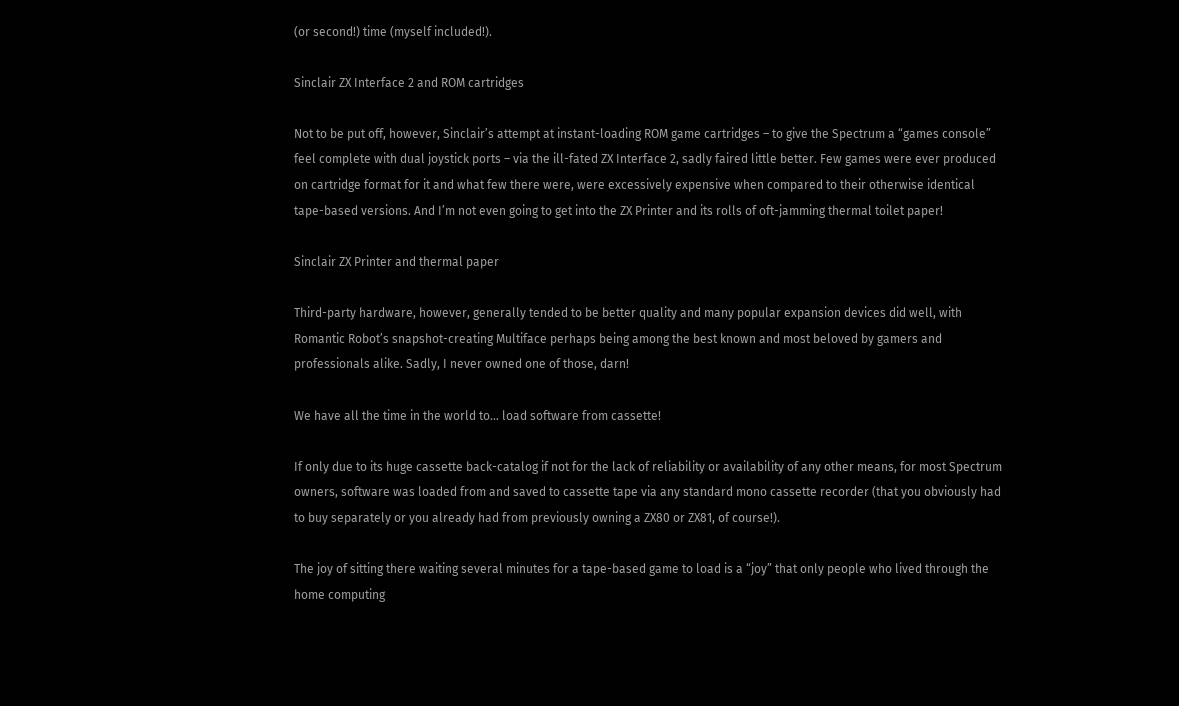(or second!) time (myself included!).

Sinclair ZX Interface 2 and ROM cartridges

Not to be put off, however, Sinclair’s attempt at instant-loading ROM game cartridges – to give the Spectrum a “games console” feel complete with dual joystick ports – via the ill-fated ZX Interface 2, sadly faired little better. Few games were ever produced on cartridge format for it and what few there were, were excessively expensive when compared to their otherwise identical tape-based versions. And I’m not even going to get into the ZX Printer and its rolls of oft-jamming thermal toilet paper!

Sinclair ZX Printer and thermal paper

Third-party hardware, however, generally tended to be better quality and many popular expansion devices did well, with Romantic Robot’s snapshot-creating Multiface perhaps being among the best known and most beloved by gamers and professionals alike. Sadly, I never owned one of those, darn!

We have all the time in the world to… load software from cassette!

If only due to its huge cassette back-catalog if not for the lack of reliability or availability of any other means, for most Spectrum owners, software was loaded from and saved to cassette tape via any standard mono cassette recorder (that you obviously had to buy separately or you already had from previously owning a ZX80 or ZX81, of course!).

The joy of sitting there waiting several minutes for a tape-based game to load is a “joy” that only people who lived through the home computing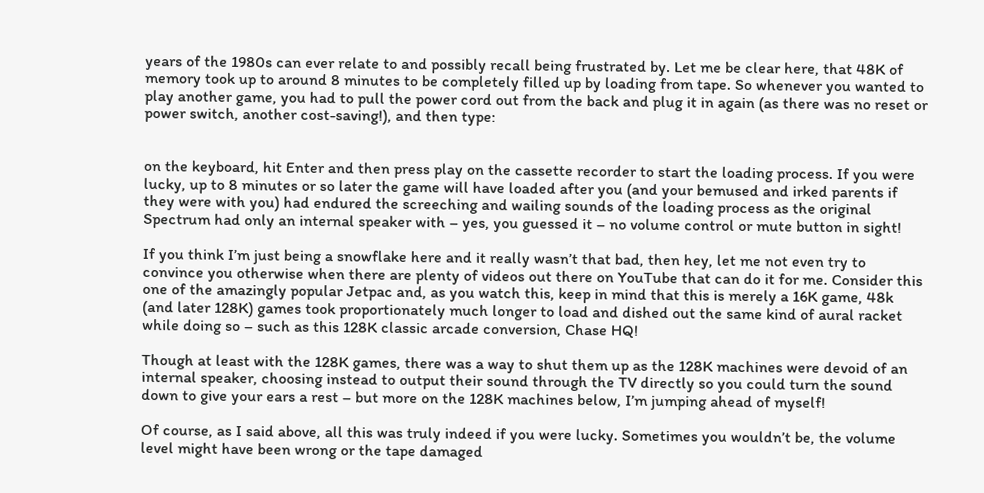years of the 1980s can ever relate to and possibly recall being frustrated by. Let me be clear here, that 48K of memory took up to around 8 minutes to be completely filled up by loading from tape. So whenever you wanted to play another game, you had to pull the power cord out from the back and plug it in again (as there was no reset or power switch, another cost-saving!), and then type:


on the keyboard, hit Enter and then press play on the cassette recorder to start the loading process. If you were lucky, up to 8 minutes or so later the game will have loaded after you (and your bemused and irked parents if they were with you) had endured the screeching and wailing sounds of the loading process as the original Spectrum had only an internal speaker with – yes, you guessed it – no volume control or mute button in sight!

If you think I’m just being a snowflake here and it really wasn’t that bad, then hey, let me not even try to convince you otherwise when there are plenty of videos out there on YouTube that can do it for me. Consider this one of the amazingly popular Jetpac and, as you watch this, keep in mind that this is merely a 16K game, 48k (and later 128K) games took proportionately much longer to load and dished out the same kind of aural racket while doing so – such as this 128K classic arcade conversion, Chase HQ!

Though at least with the 128K games, there was a way to shut them up as the 128K machines were devoid of an internal speaker, choosing instead to output their sound through the TV directly so you could turn the sound down to give your ears a rest – but more on the 128K machines below, I’m jumping ahead of myself!

Of course, as I said above, all this was truly indeed if you were lucky. Sometimes you wouldn’t be, the volume level might have been wrong or the tape damaged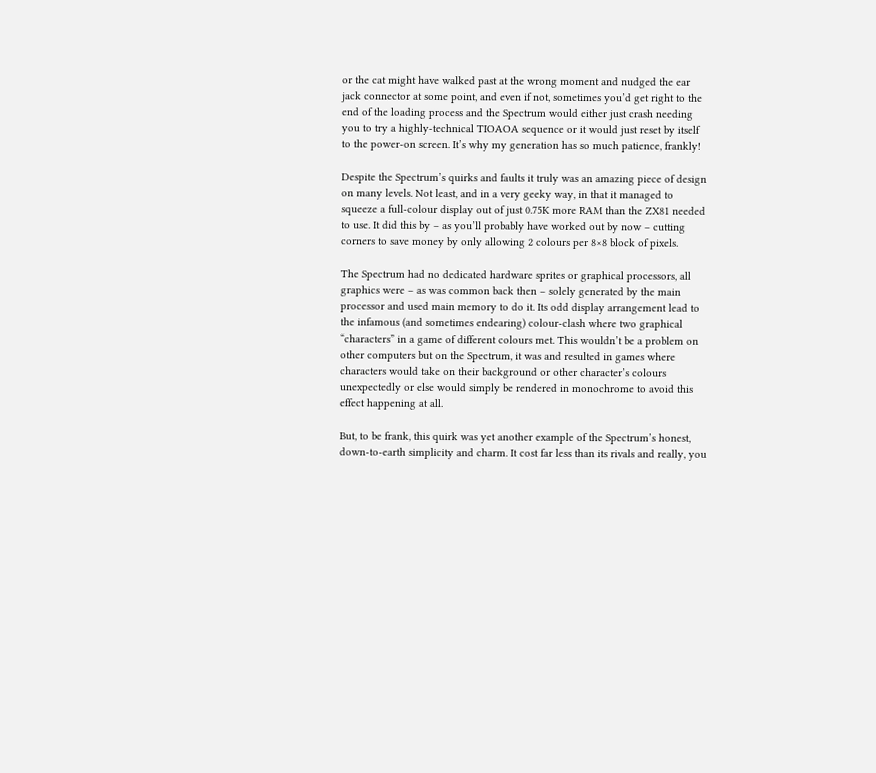or the cat might have walked past at the wrong moment and nudged the ear jack connector at some point, and even if not, sometimes you’d get right to the end of the loading process and the Spectrum would either just crash needing you to try a highly-technical TIOAOA sequence or it would just reset by itself to the power-on screen. It’s why my generation has so much patience, frankly!

Despite the Spectrum’s quirks and faults it truly was an amazing piece of design on many levels. Not least, and in a very geeky way, in that it managed to squeeze a full-colour display out of just 0.75K more RAM than the ZX81 needed to use. It did this by – as you’ll probably have worked out by now – cutting corners to save money by only allowing 2 colours per 8×8 block of pixels.

The Spectrum had no dedicated hardware sprites or graphical processors, all graphics were – as was common back then – solely generated by the main processor and used main memory to do it. Its odd display arrangement lead to the infamous (and sometimes endearing) colour-clash where two graphical “characters” in a game of different colours met. This wouldn’t be a problem on other computers but on the Spectrum, it was and resulted in games where characters would take on their background or other character’s colours unexpectedly or else would simply be rendered in monochrome to avoid this effect happening at all.

But, to be frank, this quirk was yet another example of the Spectrum’s honest, down-to-earth simplicity and charm. It cost far less than its rivals and really, you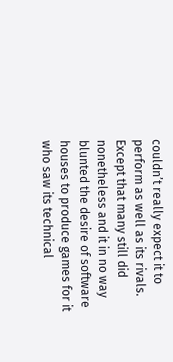couldn’t really expect it to perform as well as its rivals. Except that many still did nonetheless and it in no way blunted the desire of software houses to produce games for it who saw its technical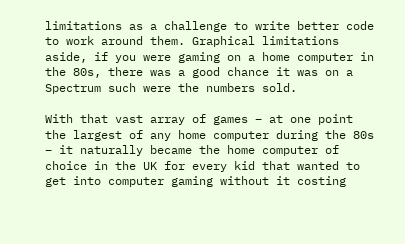limitations as a challenge to write better code to work around them. Graphical limitations aside, if you were gaming on a home computer in the 80s, there was a good chance it was on a Spectrum such were the numbers sold.

With that vast array of games – at one point the largest of any home computer during the 80s – it naturally became the home computer of choice in the UK for every kid that wanted to get into computer gaming without it costing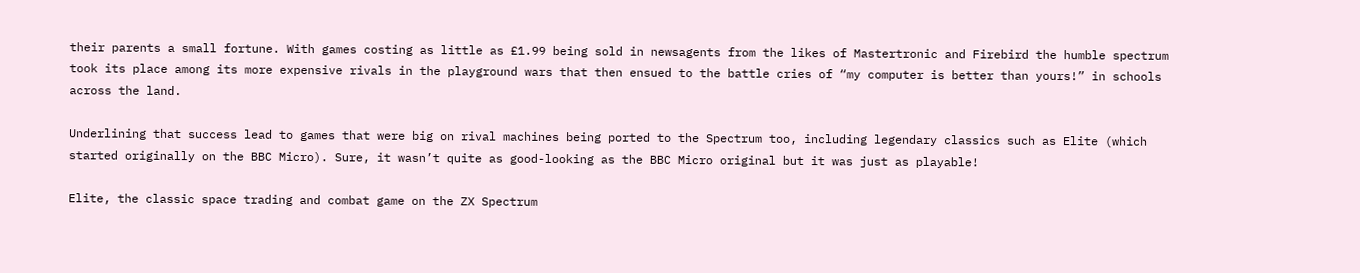their parents a small fortune. With games costing as little as £1.99 being sold in newsagents from the likes of Mastertronic and Firebird the humble spectrum took its place among its more expensive rivals in the playground wars that then ensued to the battle cries of “my computer is better than yours!” in schools across the land.

Underlining that success lead to games that were big on rival machines being ported to the Spectrum too, including legendary classics such as Elite (which started originally on the BBC Micro). Sure, it wasn’t quite as good-looking as the BBC Micro original but it was just as playable!

Elite, the classic space trading and combat game on the ZX Spectrum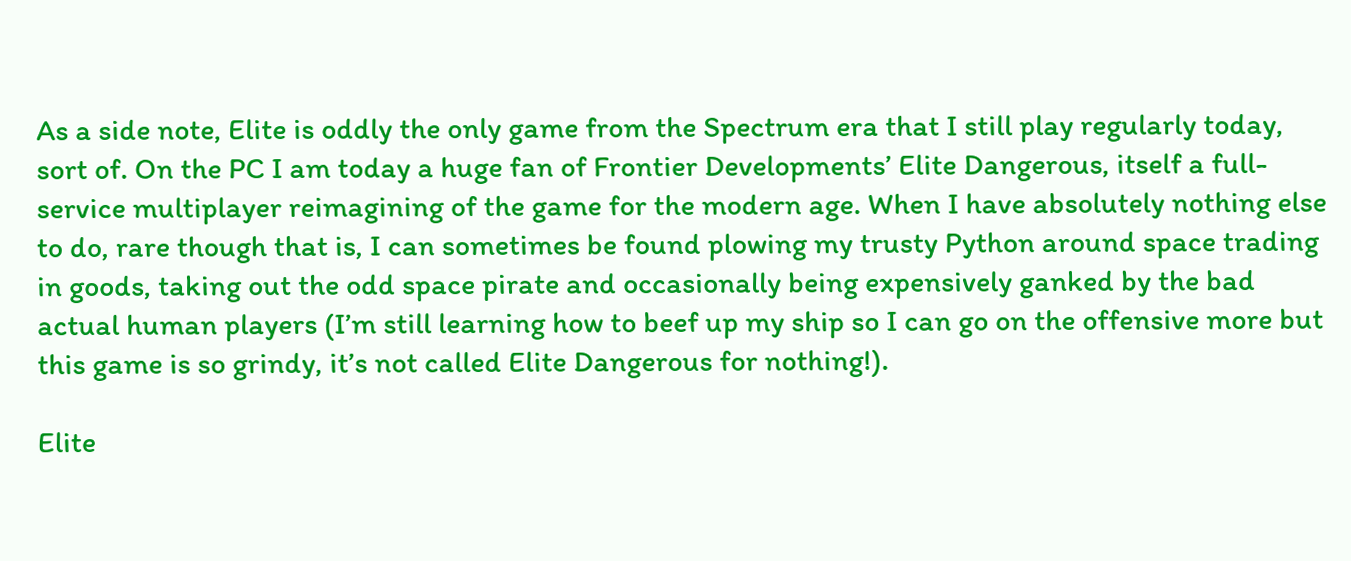As a side note, Elite is oddly the only game from the Spectrum era that I still play regularly today, sort of. On the PC I am today a huge fan of Frontier Developments’ Elite Dangerous, itself a full-service multiplayer reimagining of the game for the modern age. When I have absolutely nothing else to do, rare though that is, I can sometimes be found plowing my trusty Python around space trading in goods, taking out the odd space pirate and occasionally being expensively ganked by the bad actual human players (I’m still learning how to beef up my ship so I can go on the offensive more but this game is so grindy, it’s not called Elite Dangerous for nothing!).

Elite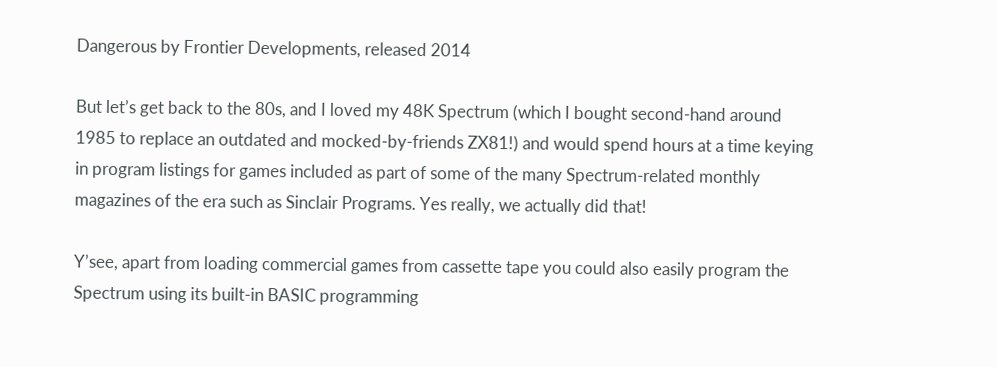Dangerous by Frontier Developments, released 2014

But let’s get back to the 80s, and I loved my 48K Spectrum (which I bought second-hand around 1985 to replace an outdated and mocked-by-friends ZX81!) and would spend hours at a time keying in program listings for games included as part of some of the many Spectrum-related monthly magazines of the era such as Sinclair Programs. Yes really, we actually did that!

Y’see, apart from loading commercial games from cassette tape you could also easily program the Spectrum using its built-in BASIC programming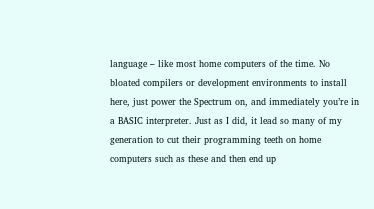language – like most home computers of the time. No bloated compilers or development environments to install here, just power the Spectrum on, and immediately you’re in a BASIC interpreter. Just as I did, it lead so many of my generation to cut their programming teeth on home computers such as these and then end up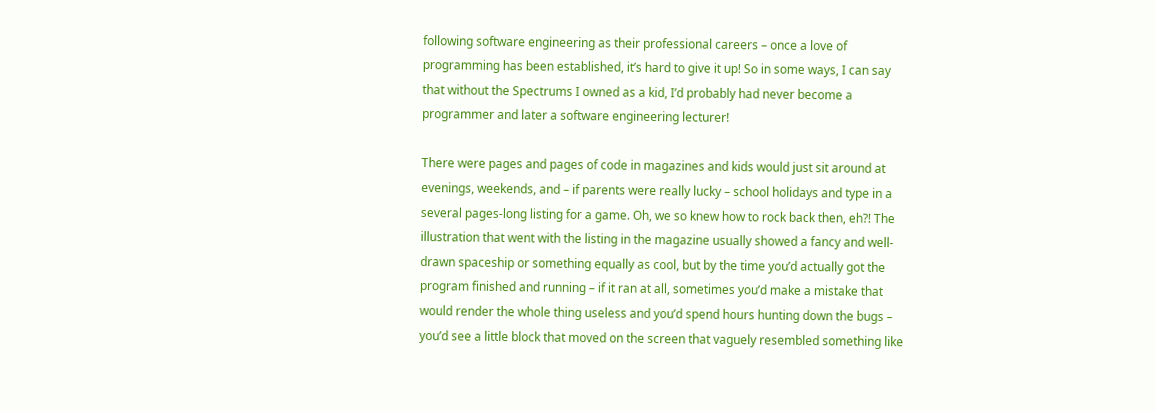following software engineering as their professional careers – once a love of programming has been established, it’s hard to give it up! So in some ways, I can say that without the Spectrums I owned as a kid, I’d probably had never become a programmer and later a software engineering lecturer!

There were pages and pages of code in magazines and kids would just sit around at evenings, weekends, and – if parents were really lucky – school holidays and type in a several pages-long listing for a game. Oh, we so knew how to rock back then, eh?! The illustration that went with the listing in the magazine usually showed a fancy and well-drawn spaceship or something equally as cool, but by the time you’d actually got the program finished and running – if it ran at all, sometimes you’d make a mistake that would render the whole thing useless and you’d spend hours hunting down the bugs – you’d see a little block that moved on the screen that vaguely resembled something like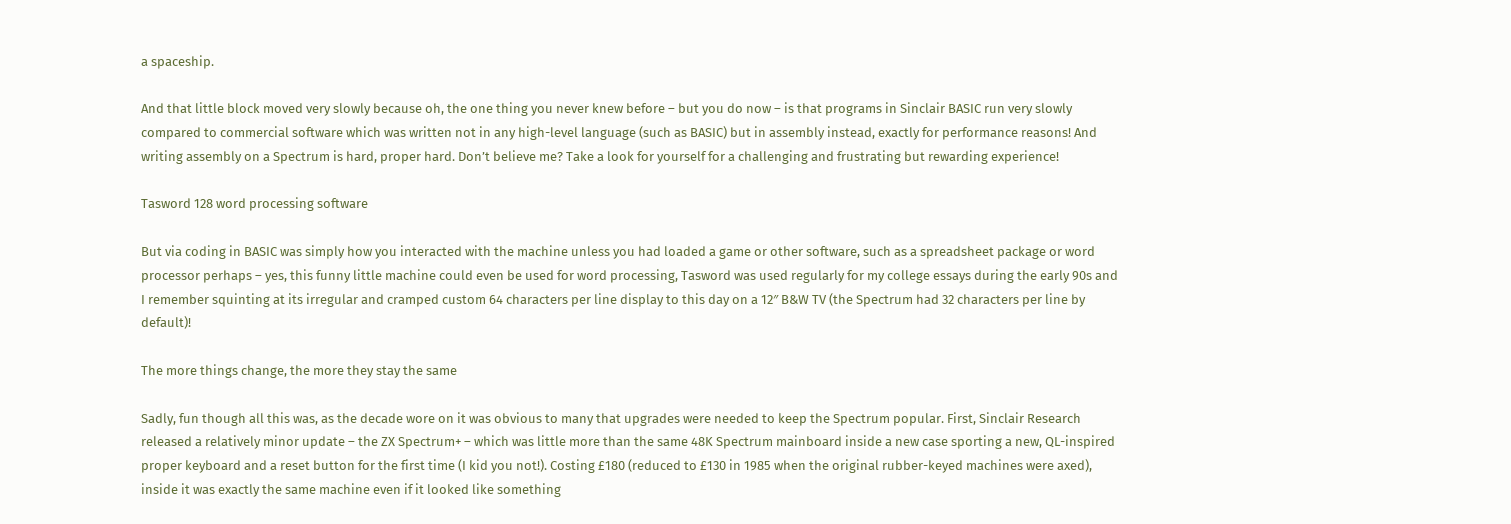a spaceship.

And that little block moved very slowly because oh, the one thing you never knew before – but you do now – is that programs in Sinclair BASIC run very slowly compared to commercial software which was written not in any high-level language (such as BASIC) but in assembly instead, exactly for performance reasons! And writing assembly on a Spectrum is hard, proper hard. Don’t believe me? Take a look for yourself for a challenging and frustrating but rewarding experience!

Tasword 128 word processing software

But via coding in BASIC was simply how you interacted with the machine unless you had loaded a game or other software, such as a spreadsheet package or word processor perhaps – yes, this funny little machine could even be used for word processing, Tasword was used regularly for my college essays during the early 90s and I remember squinting at its irregular and cramped custom 64 characters per line display to this day on a 12″ B&W TV (the Spectrum had 32 characters per line by default)!

The more things change, the more they stay the same

Sadly, fun though all this was, as the decade wore on it was obvious to many that upgrades were needed to keep the Spectrum popular. First, Sinclair Research released a relatively minor update – the ZX Spectrum+ – which was little more than the same 48K Spectrum mainboard inside a new case sporting a new, QL-inspired proper keyboard and a reset button for the first time (I kid you not!). Costing £180 (reduced to £130 in 1985 when the original rubber-keyed machines were axed), inside it was exactly the same machine even if it looked like something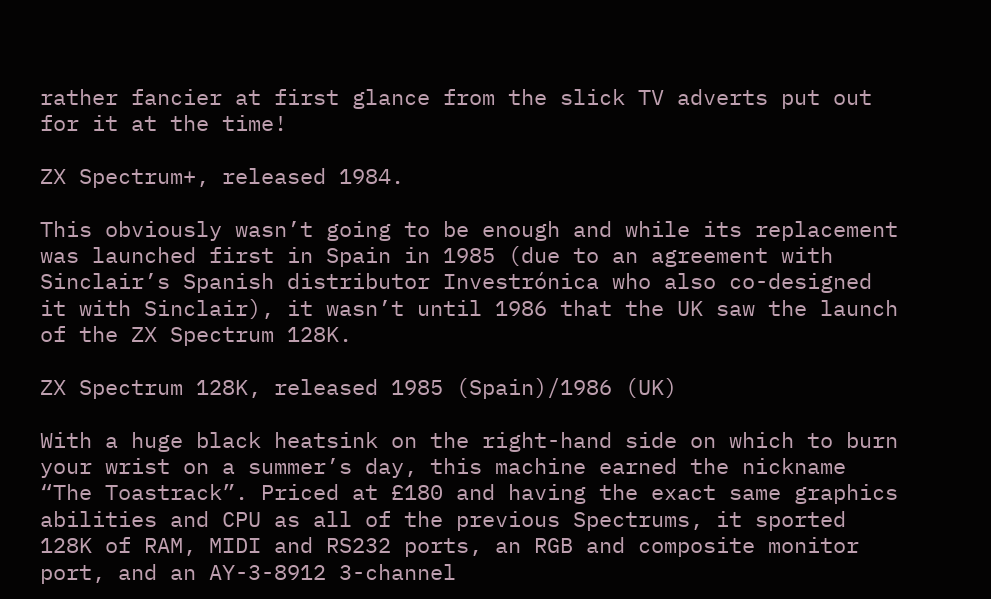rather fancier at first glance from the slick TV adverts put out for it at the time!

ZX Spectrum+, released 1984.

This obviously wasn’t going to be enough and while its replacement was launched first in Spain in 1985 (due to an agreement with Sinclair’s Spanish distributor Investrónica who also co-designed it with Sinclair), it wasn’t until 1986 that the UK saw the launch of the ZX Spectrum 128K.

ZX Spectrum 128K, released 1985 (Spain)/1986 (UK)

With a huge black heatsink on the right-hand side on which to burn your wrist on a summer’s day, this machine earned the nickname “The Toastrack”. Priced at £180 and having the exact same graphics abilities and CPU as all of the previous Spectrums, it sported 128K of RAM, MIDI and RS232 ports, an RGB and composite monitor port, and an AY-3-8912 3-channel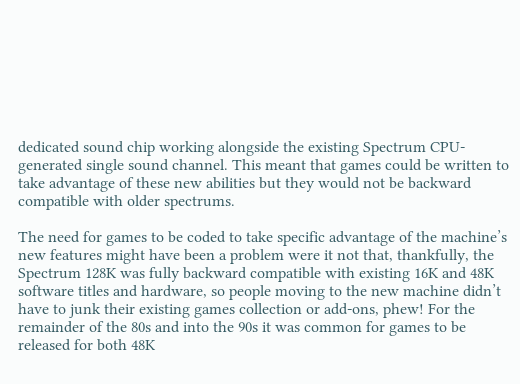dedicated sound chip working alongside the existing Spectrum CPU-generated single sound channel. This meant that games could be written to take advantage of these new abilities but they would not be backward compatible with older spectrums.

The need for games to be coded to take specific advantage of the machine’s new features might have been a problem were it not that, thankfully, the Spectrum 128K was fully backward compatible with existing 16K and 48K software titles and hardware, so people moving to the new machine didn’t have to junk their existing games collection or add-ons, phew! For the remainder of the 80s and into the 90s it was common for games to be released for both 48K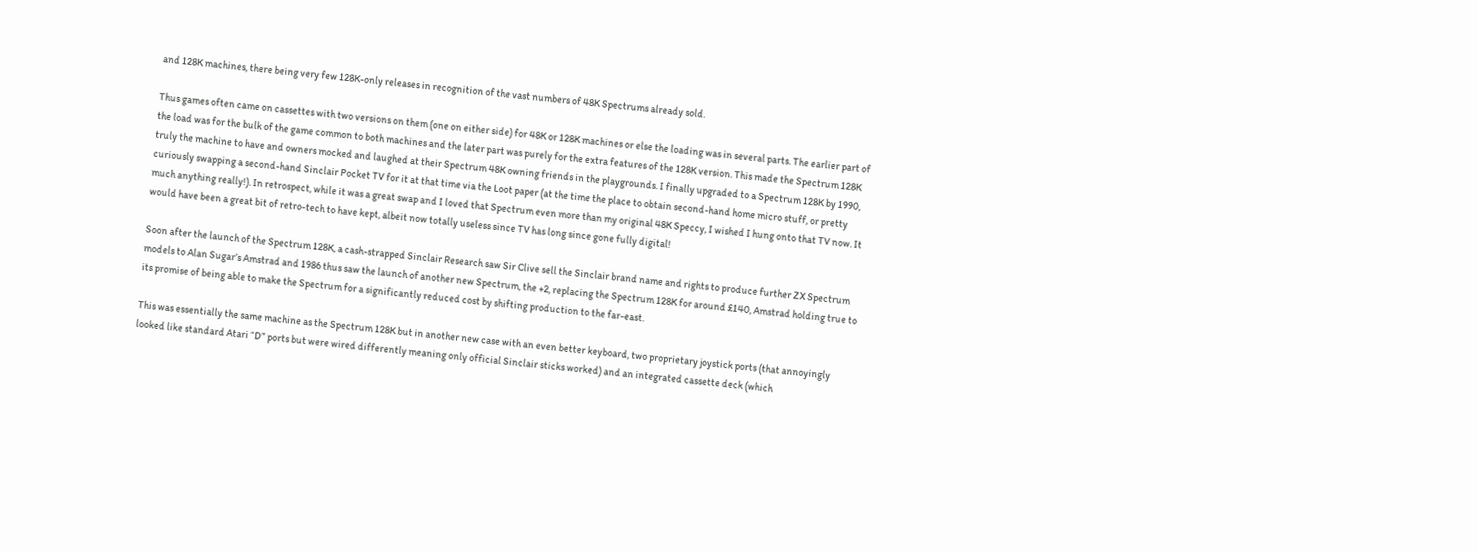and 128K machines, there being very few 128K-only releases in recognition of the vast numbers of 48K Spectrums already sold.

Thus games often came on cassettes with two versions on them (one on either side) for 48K or 128K machines or else the loading was in several parts. The earlier part of the load was for the bulk of the game common to both machines and the later part was purely for the extra features of the 128K version. This made the Spectrum 128K truly the machine to have and owners mocked and laughed at their Spectrum 48K owning friends in the playgrounds. I finally upgraded to a Spectrum 128K by 1990, curiously swapping a second-hand Sinclair Pocket TV for it at that time via the Loot paper (at the time the place to obtain second-hand home micro stuff, or pretty much anything really!). In retrospect, while it was a great swap and I loved that Spectrum even more than my original 48K Speccy, I wished I hung onto that TV now. It would have been a great bit of retro-tech to have kept, albeit now totally useless since TV has long since gone fully digital!

Soon after the launch of the Spectrum 128K, a cash-strapped Sinclair Research saw Sir Clive sell the Sinclair brand name and rights to produce further ZX Spectrum models to Alan Sugar’s Amstrad and 1986 thus saw the launch of another new Spectrum, the +2, replacing the Spectrum 128K for around £140, Amstrad holding true to its promise of being able to make the Spectrum for a significantly reduced cost by shifting production to the far-east.

This was essentially the same machine as the Spectrum 128K but in another new case with an even better keyboard, two proprietary joystick ports (that annoyingly looked like standard Atari “D” ports but were wired differently meaning only official Sinclair sticks worked) and an integrated cassette deck (which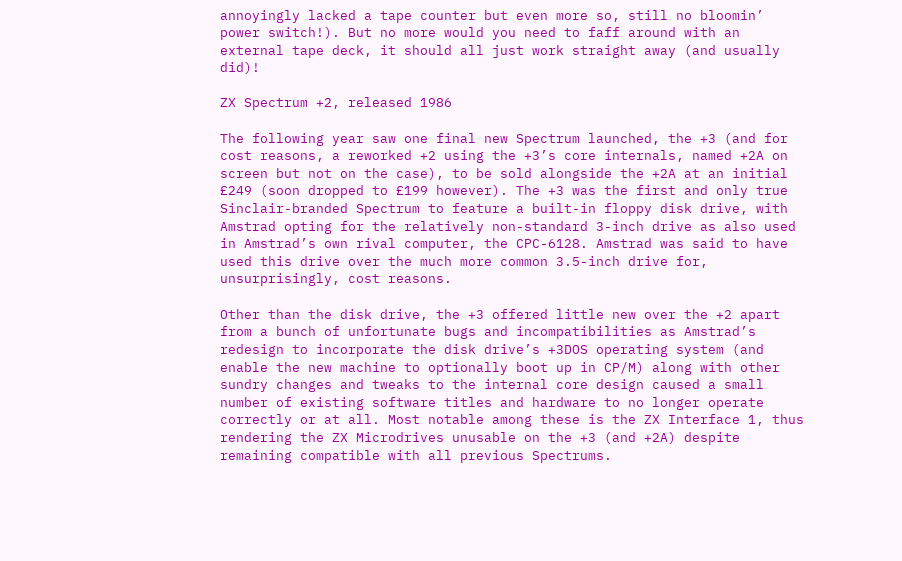annoyingly lacked a tape counter but even more so, still no bloomin’ power switch!). But no more would you need to faff around with an external tape deck, it should all just work straight away (and usually did)!

ZX Spectrum +2, released 1986

The following year saw one final new Spectrum launched, the +3 (and for cost reasons, a reworked +2 using the +3’s core internals, named +2A on screen but not on the case), to be sold alongside the +2A at an initial £249 (soon dropped to £199 however). The +3 was the first and only true Sinclair-branded Spectrum to feature a built-in floppy disk drive, with Amstrad opting for the relatively non-standard 3-inch drive as also used in Amstrad’s own rival computer, the CPC-6128. Amstrad was said to have used this drive over the much more common 3.5-inch drive for, unsurprisingly, cost reasons.

Other than the disk drive, the +3 offered little new over the +2 apart from a bunch of unfortunate bugs and incompatibilities as Amstrad’s redesign to incorporate the disk drive’s +3DOS operating system (and enable the new machine to optionally boot up in CP/M) along with other sundry changes and tweaks to the internal core design caused a small number of existing software titles and hardware to no longer operate correctly or at all. Most notable among these is the ZX Interface 1, thus rendering the ZX Microdrives unusable on the +3 (and +2A) despite remaining compatible with all previous Spectrums.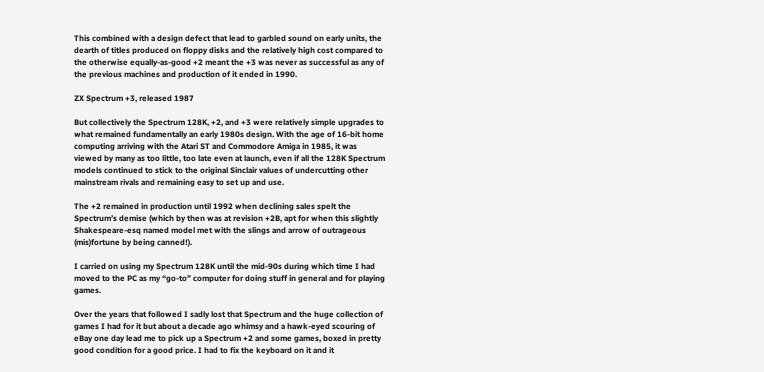This combined with a design defect that lead to garbled sound on early units, the dearth of titles produced on floppy disks and the relatively high cost compared to the otherwise equally-as-good +2 meant the +3 was never as successful as any of the previous machines and production of it ended in 1990.

ZX Spectrum +3, released 1987

But collectively the Spectrum 128K, +2, and +3 were relatively simple upgrades to what remained fundamentally an early 1980s design. With the age of 16-bit home computing arriving with the Atari ST and Commodore Amiga in 1985, it was viewed by many as too little, too late even at launch, even if all the 128K Spectrum models continued to stick to the original Sinclair values of undercutting other mainstream rivals and remaining easy to set up and use.

The +2 remained in production until 1992 when declining sales spelt the Spectrum’s demise (which by then was at revision +2B, apt for when this slightly Shakespeare-esq named model met with the slings and arrow of outrageous (mis)fortune by being canned!).

I carried on using my Spectrum 128K until the mid-90s during which time I had moved to the PC as my “go-to” computer for doing stuff in general and for playing games.

Over the years that followed I sadly lost that Spectrum and the huge collection of games I had for it but about a decade ago whimsy and a hawk-eyed scouring of eBay one day lead me to pick up a Spectrum +2 and some games, boxed in pretty good condition for a good price. I had to fix the keyboard on it and it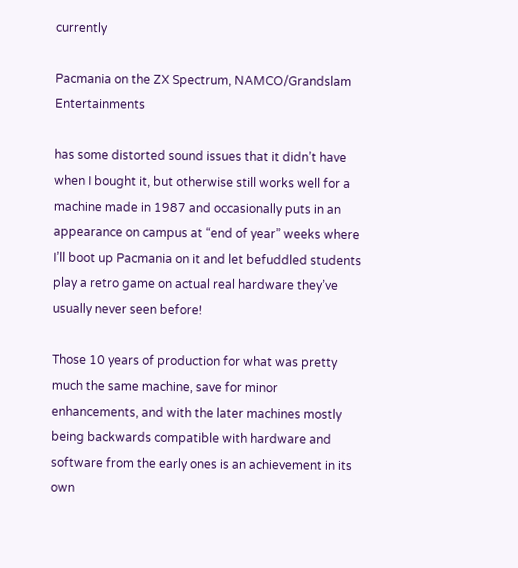currently

Pacmania on the ZX Spectrum, NAMCO/Grandslam Entertainments

has some distorted sound issues that it didn’t have when I bought it, but otherwise still works well for a machine made in 1987 and occasionally puts in an appearance on campus at “end of year” weeks where I’ll boot up Pacmania on it and let befuddled students play a retro game on actual real hardware they’ve usually never seen before!

Those 10 years of production for what was pretty much the same machine, save for minor enhancements, and with the later machines mostly being backwards compatible with hardware and software from the early ones is an achievement in its own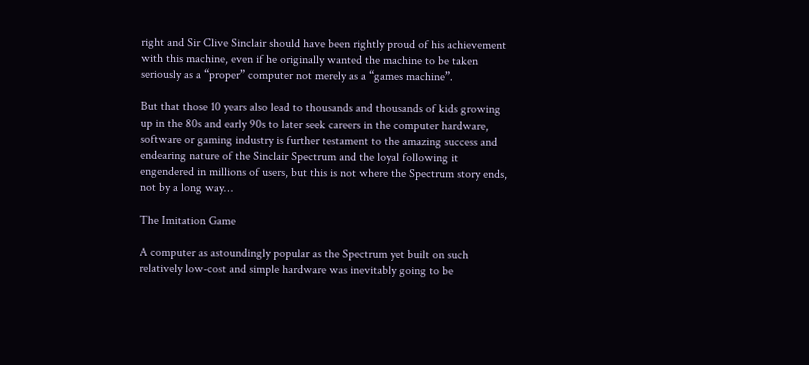right and Sir Clive Sinclair should have been rightly proud of his achievement with this machine, even if he originally wanted the machine to be taken seriously as a “proper” computer not merely as a “games machine”.

But that those 10 years also lead to thousands and thousands of kids growing up in the 80s and early 90s to later seek careers in the computer hardware, software or gaming industry is further testament to the amazing success and endearing nature of the Sinclair Spectrum and the loyal following it engendered in millions of users, but this is not where the Spectrum story ends, not by a long way…

The Imitation Game

A computer as astoundingly popular as the Spectrum yet built on such relatively low-cost and simple hardware was inevitably going to be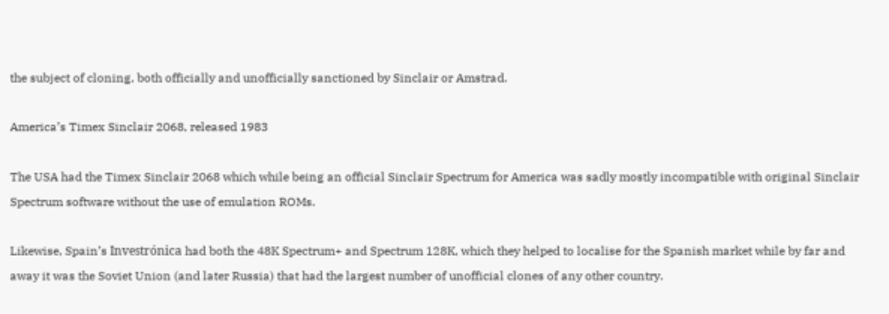the subject of cloning, both officially and unofficially sanctioned by Sinclair or Amstrad.

America’s Timex Sinclair 2068, released 1983

The USA had the Timex Sinclair 2068 which while being an official Sinclair Spectrum for America was sadly mostly incompatible with original Sinclair Spectrum software without the use of emulation ROMs.

Likewise, Spain’s Investrónica had both the 48K Spectrum+ and Spectrum 128K, which they helped to localise for the Spanish market while by far and away it was the Soviet Union (and later Russia) that had the largest number of unofficial clones of any other country.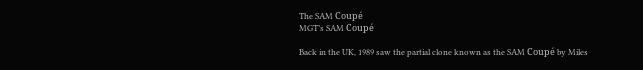The SAM Coupé
MGT’s SAM Coupé

Back in the UK, 1989 saw the partial clone known as the SAM Coupé by Miles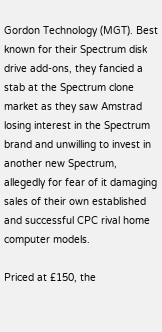Gordon Technology (MGT). Best known for their Spectrum disk drive add-ons, they fancied a stab at the Spectrum clone market as they saw Amstrad losing interest in the Spectrum brand and unwilling to invest in another new Spectrum, allegedly for fear of it damaging sales of their own established and successful CPC rival home computer models.

Priced at £150, the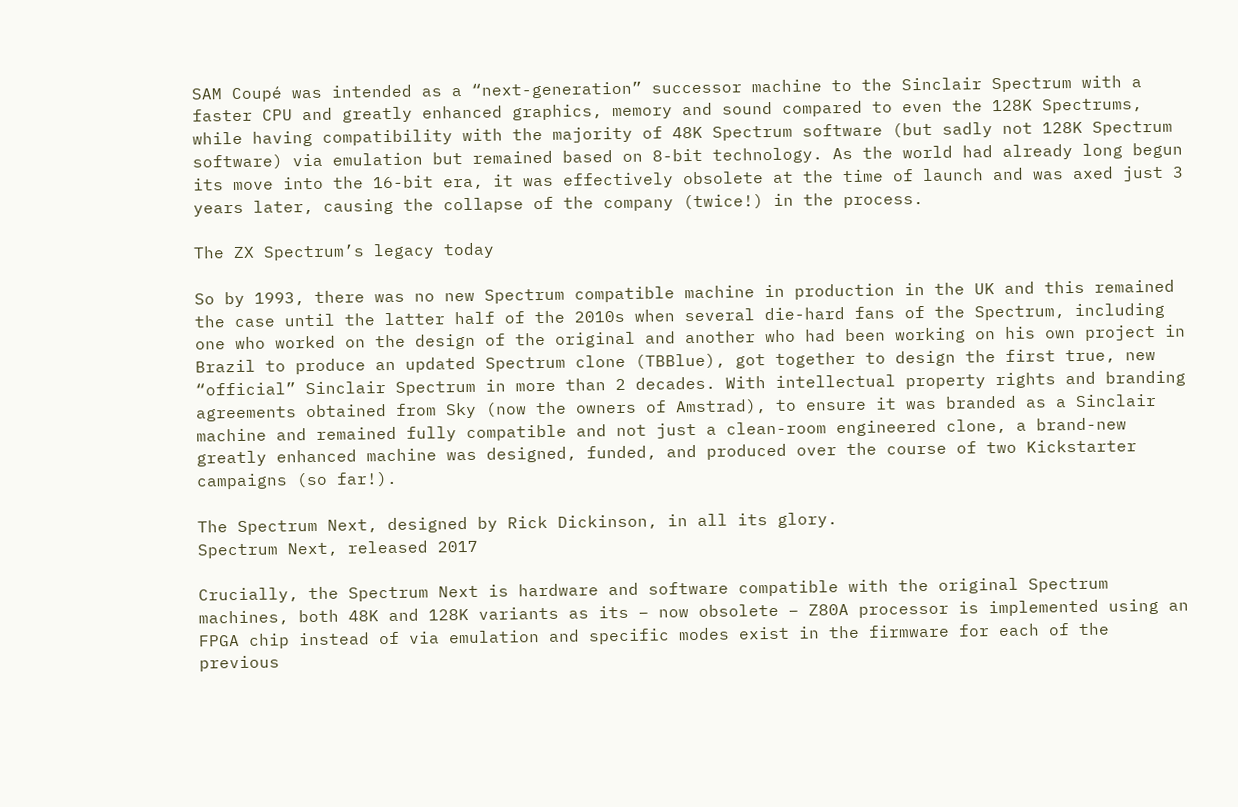SAM Coupé was intended as a “next-generation” successor machine to the Sinclair Spectrum with a faster CPU and greatly enhanced graphics, memory and sound compared to even the 128K Spectrums, while having compatibility with the majority of 48K Spectrum software (but sadly not 128K Spectrum software) via emulation but remained based on 8-bit technology. As the world had already long begun its move into the 16-bit era, it was effectively obsolete at the time of launch and was axed just 3 years later, causing the collapse of the company (twice!) in the process.

The ZX Spectrum’s legacy today

So by 1993, there was no new Spectrum compatible machine in production in the UK and this remained the case until the latter half of the 2010s when several die-hard fans of the Spectrum, including one who worked on the design of the original and another who had been working on his own project in Brazil to produce an updated Spectrum clone (TBBlue), got together to design the first true, new “official” Sinclair Spectrum in more than 2 decades. With intellectual property rights and branding agreements obtained from Sky (now the owners of Amstrad), to ensure it was branded as a Sinclair machine and remained fully compatible and not just a clean-room engineered clone, a brand-new greatly enhanced machine was designed, funded, and produced over the course of two Kickstarter campaigns (so far!).

The Spectrum Next, designed by Rick Dickinson, in all its glory.
Spectrum Next, released 2017

Crucially, the Spectrum Next is hardware and software compatible with the original Spectrum machines, both 48K and 128K variants as its – now obsolete – Z80A processor is implemented using an FPGA chip instead of via emulation and specific modes exist in the firmware for each of the previous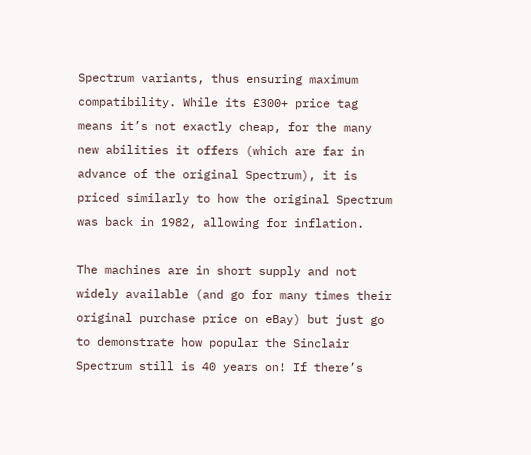Spectrum variants, thus ensuring maximum compatibility. While its £300+ price tag means it’s not exactly cheap, for the many new abilities it offers (which are far in advance of the original Spectrum), it is priced similarly to how the original Spectrum was back in 1982, allowing for inflation.

The machines are in short supply and not widely available (and go for many times their original purchase price on eBay) but just go to demonstrate how popular the Sinclair Spectrum still is 40 years on! If there’s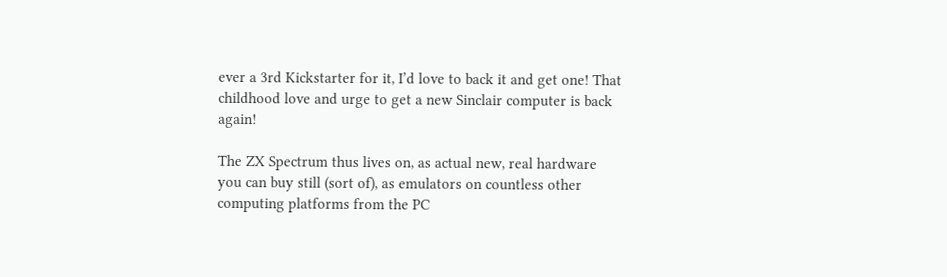ever a 3rd Kickstarter for it, I’d love to back it and get one! That childhood love and urge to get a new Sinclair computer is back again!

The ZX Spectrum thus lives on, as actual new, real hardware you can buy still (sort of), as emulators on countless other computing platforms from the PC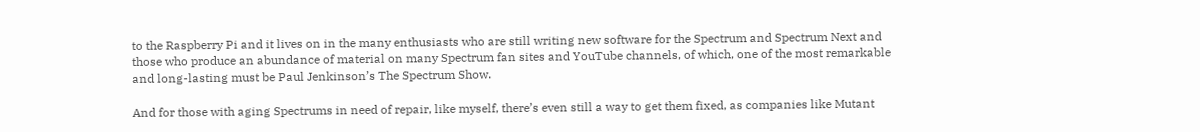to the Raspberry Pi and it lives on in the many enthusiasts who are still writing new software for the Spectrum and Spectrum Next and those who produce an abundance of material on many Spectrum fan sites and YouTube channels, of which, one of the most remarkable and long-lasting must be Paul Jenkinson’s The Spectrum Show.

And for those with aging Spectrums in need of repair, like myself, there’s even still a way to get them fixed, as companies like Mutant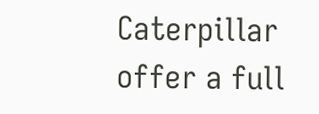Caterpillar offer a full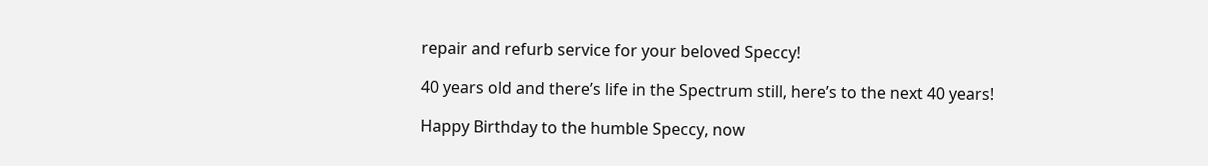repair and refurb service for your beloved Speccy!

40 years old and there’s life in the Spectrum still, here’s to the next 40 years!

Happy Birthday to the humble Speccy, now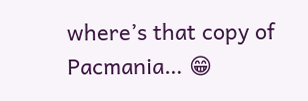where’s that copy of Pacmania… 😁